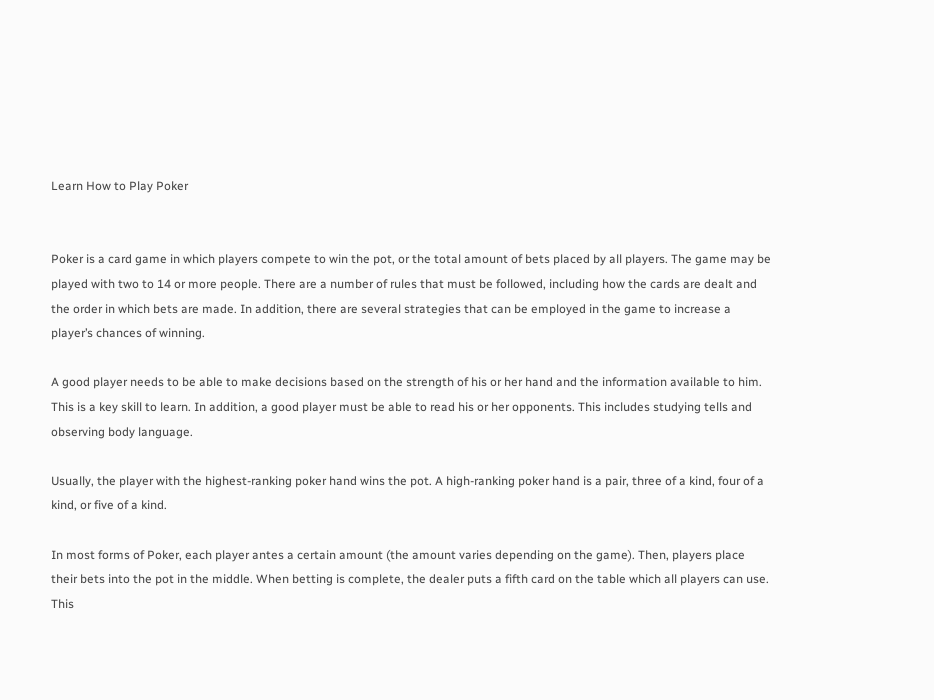Learn How to Play Poker


Poker is a card game in which players compete to win the pot, or the total amount of bets placed by all players. The game may be played with two to 14 or more people. There are a number of rules that must be followed, including how the cards are dealt and the order in which bets are made. In addition, there are several strategies that can be employed in the game to increase a player’s chances of winning.

A good player needs to be able to make decisions based on the strength of his or her hand and the information available to him. This is a key skill to learn. In addition, a good player must be able to read his or her opponents. This includes studying tells and observing body language.

Usually, the player with the highest-ranking poker hand wins the pot. A high-ranking poker hand is a pair, three of a kind, four of a kind, or five of a kind.

In most forms of Poker, each player antes a certain amount (the amount varies depending on the game). Then, players place their bets into the pot in the middle. When betting is complete, the dealer puts a fifth card on the table which all players can use. This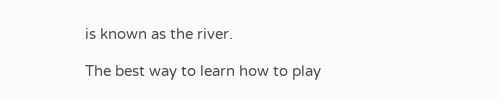is known as the river.

The best way to learn how to play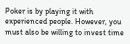Poker is by playing it with experienced people. However, you must also be willing to invest time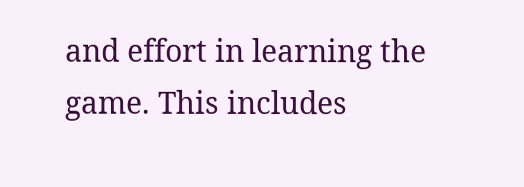and effort in learning the game. This includes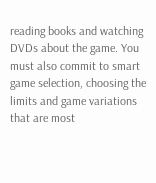reading books and watching DVDs about the game. You must also commit to smart game selection, choosing the limits and game variations that are most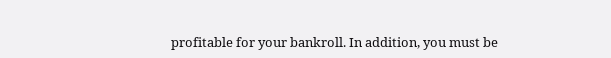profitable for your bankroll. In addition, you must be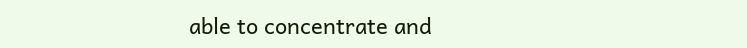able to concentrate and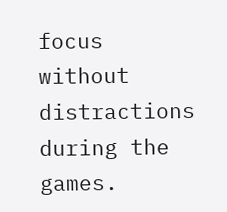focus without distractions during the games.